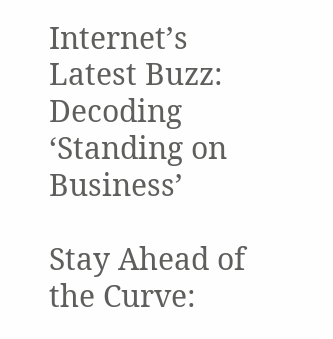Internet’s Latest Buzz: Decoding ‘Standing on Business’

Stay Ahead of the Curve: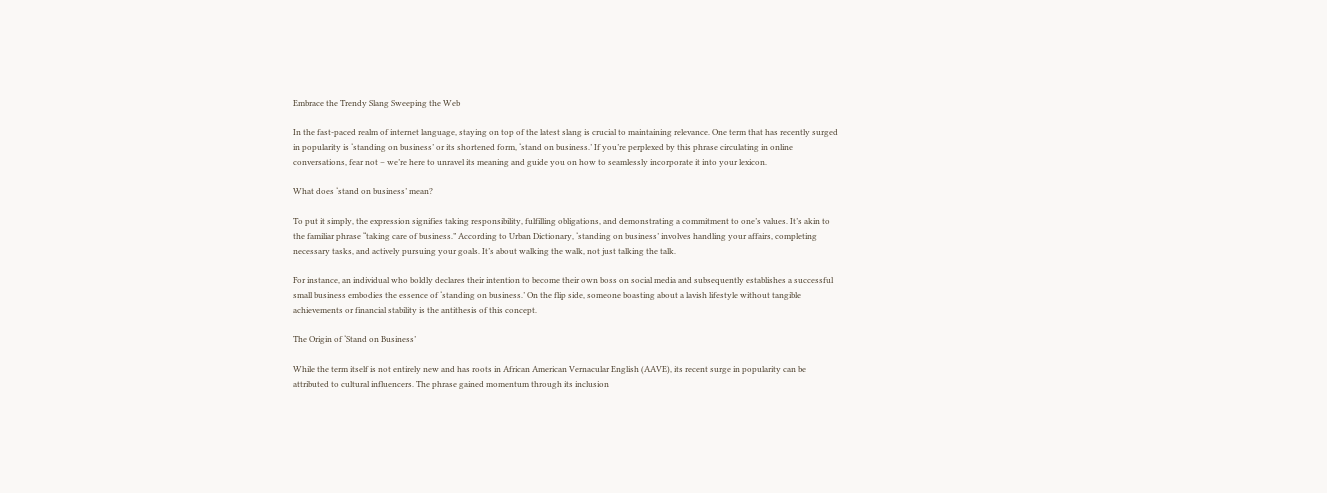Embrace the Trendy Slang Sweeping the Web

In the fast-paced realm of internet language, staying on top of the latest slang is crucial to maintaining relevance. One term that has recently surged in popularity is ‘standing on business’ or its shortened form, ‘stand on business.’ If you’re perplexed by this phrase circulating in online conversations, fear not – we’re here to unravel its meaning and guide you on how to seamlessly incorporate it into your lexicon.

What does ‘stand on business’ mean?

To put it simply, the expression signifies taking responsibility, fulfilling obligations, and demonstrating a commitment to one’s values. It’s akin to the familiar phrase “taking care of business.” According to Urban Dictionary, ‘standing on business’ involves handling your affairs, completing necessary tasks, and actively pursuing your goals. It’s about walking the walk, not just talking the talk.

For instance, an individual who boldly declares their intention to become their own boss on social media and subsequently establishes a successful small business embodies the essence of ‘standing on business.’ On the flip side, someone boasting about a lavish lifestyle without tangible achievements or financial stability is the antithesis of this concept.

The Origin of ‘Stand on Business’

While the term itself is not entirely new and has roots in African American Vernacular English (AAVE), its recent surge in popularity can be attributed to cultural influencers. The phrase gained momentum through its inclusion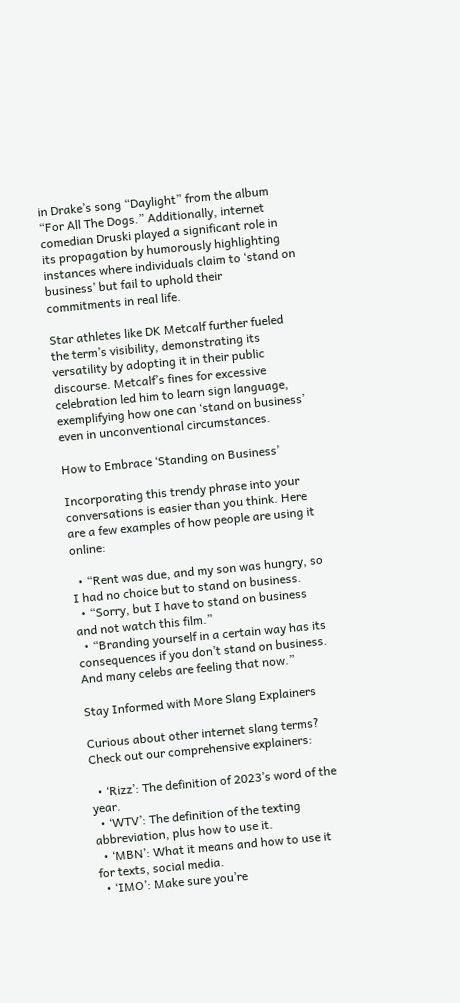in Drake’s song “Daylight” from the album “For All The Dogs.” Additionally, internet comedian Druski played a significant role in its propagation by humorously highlighting instances where individuals claim to ‘stand on business’ but fail to uphold their commitments in real life.

Star athletes like DK Metcalf further fueled the term’s visibility, demonstrating its versatility by adopting it in their public discourse. Metcalf’s fines for excessive celebration led him to learn sign language, exemplifying how one can ‘stand on business’ even in unconventional circumstances.

How to Embrace ‘Standing on Business’

Incorporating this trendy phrase into your conversations is easier than you think. Here are a few examples of how people are using it online:

  • “Rent was due, and my son was hungry, so I had no choice but to stand on business.
  • “Sorry, but I have to stand on business and not watch this film.”
  • “Branding yourself in a certain way has its consequences if you don’t stand on business. And many celebs are feeling that now.”

Stay Informed with More Slang Explainers

Curious about other internet slang terms? Check out our comprehensive explainers:

  • ‘Rizz’: The definition of 2023’s word of the year.
  • ‘WTV’: The definition of the texting abbreviation, plus how to use it.
  • ‘MBN’: What it means and how to use it for texts, social media.
  • ‘IMO’: Make sure you’re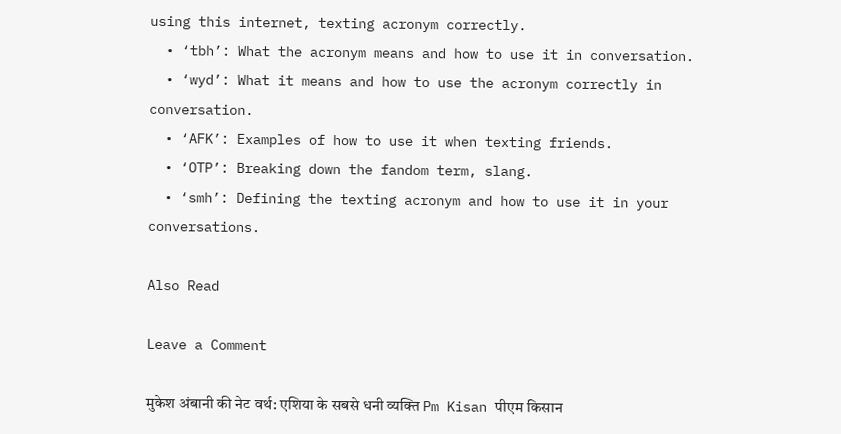using this internet, texting acronym correctly.
  • ‘tbh’: What the acronym means and how to use it in conversation.
  • ‘wyd’: What it means and how to use the acronym correctly in conversation.
  • ‘AFK’: Examples of how to use it when texting friends.
  • ‘OTP’: Breaking down the fandom term, slang.
  • ‘smh’: Defining the texting acronym and how to use it in your conversations.

Also Read

Leave a Comment

मुकेश अंबानी की नेट वर्थ: एशिया के सबसे धनी व्यक्ति Pm Kisan पीएम किसान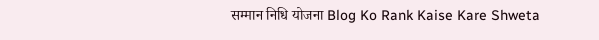सम्मान निधि योजना Blog Ko Rank Kaise Kare Shweta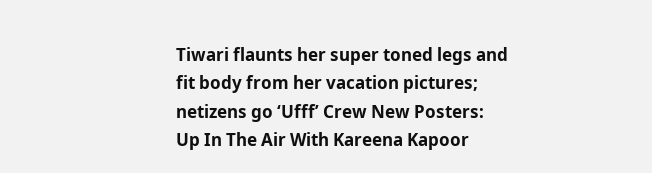Tiwari flaunts her super toned legs and fit body from her vacation pictures; netizens go ‘Ufff’ Crew New Posters: Up In The Air With Kareena Kapoor